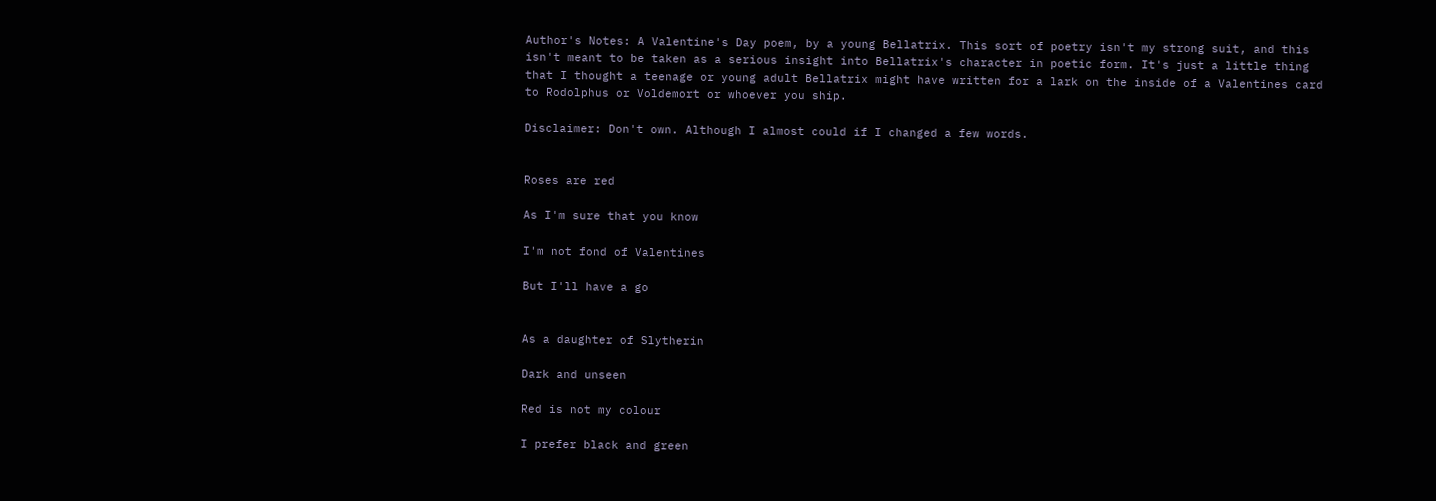Author's Notes: A Valentine's Day poem, by a young Bellatrix. This sort of poetry isn't my strong suit, and this isn't meant to be taken as a serious insight into Bellatrix's character in poetic form. It's just a little thing that I thought a teenage or young adult Bellatrix might have written for a lark on the inside of a Valentines card to Rodolphus or Voldemort or whoever you ship.

Disclaimer: Don't own. Although I almost could if I changed a few words.


Roses are red

As I'm sure that you know

I'm not fond of Valentines

But I'll have a go


As a daughter of Slytherin

Dark and unseen

Red is not my colour

I prefer black and green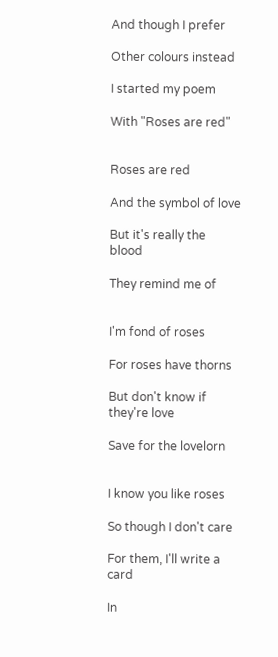And though I prefer

Other colours instead

I started my poem

With "Roses are red"


Roses are red

And the symbol of love

But it's really the blood

They remind me of


I'm fond of roses

For roses have thorns

But don't know if they're love

Save for the lovelorn


I know you like roses

So though I don't care

For them, I'll write a card

In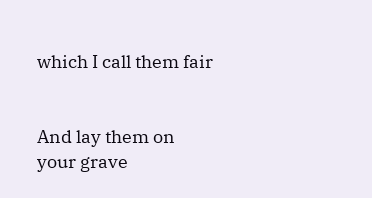which I call them fair


And lay them on your grave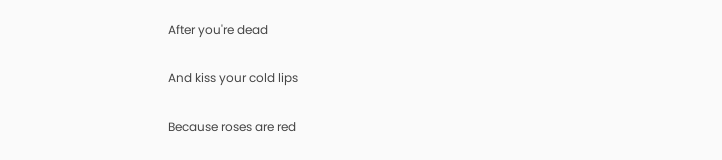After you're dead

And kiss your cold lips

Because roses are red